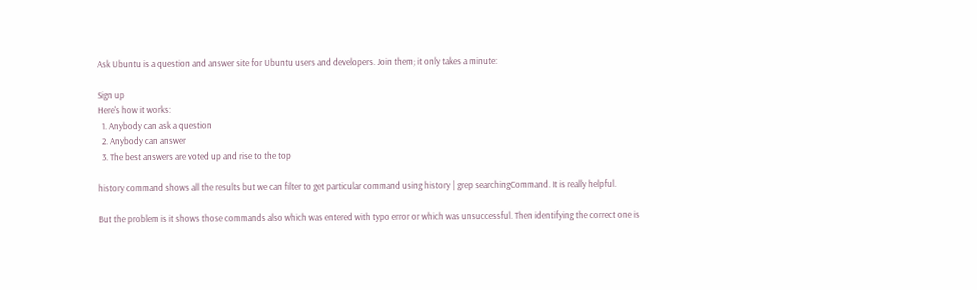Ask Ubuntu is a question and answer site for Ubuntu users and developers. Join them; it only takes a minute:

Sign up
Here's how it works:
  1. Anybody can ask a question
  2. Anybody can answer
  3. The best answers are voted up and rise to the top

history command shows all the results but we can filter to get particular command using history | grep searchingCommand. It is really helpful.

But the problem is it shows those commands also which was entered with typo error or which was unsuccessful. Then identifying the correct one is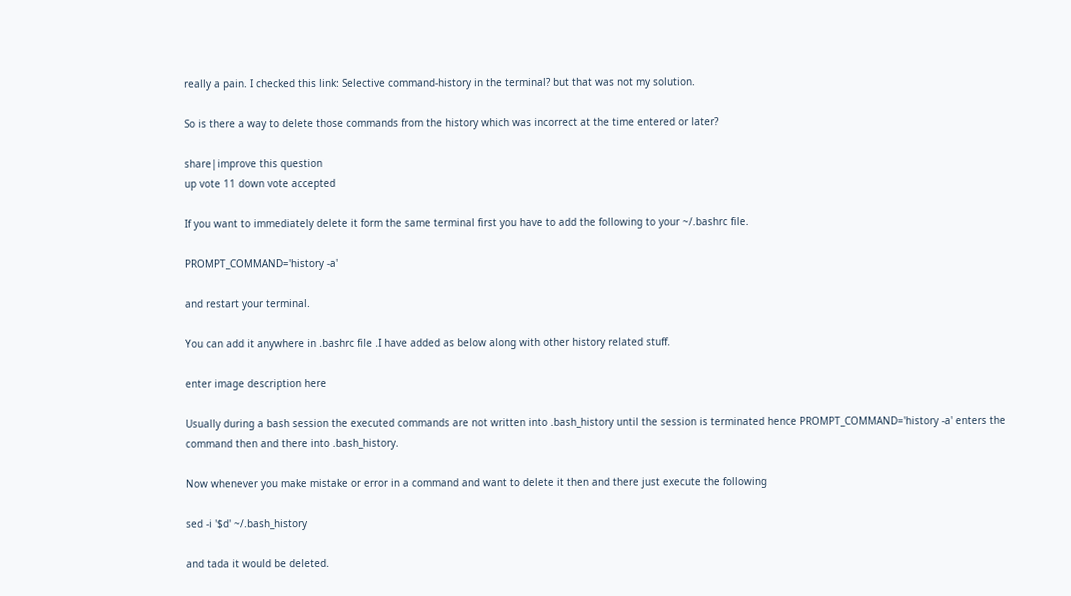really a pain. I checked this link: Selective command-history in the terminal? but that was not my solution.

So is there a way to delete those commands from the history which was incorrect at the time entered or later?

share|improve this question
up vote 11 down vote accepted

If you want to immediately delete it form the same terminal first you have to add the following to your ~/.bashrc file.

PROMPT_COMMAND='history -a'

and restart your terminal.

You can add it anywhere in .bashrc file .I have added as below along with other history related stuff.

enter image description here

Usually during a bash session the executed commands are not written into .bash_history until the session is terminated hence PROMPT_COMMAND='history -a' enters the command then and there into .bash_history.

Now whenever you make mistake or error in a command and want to delete it then and there just execute the following

sed -i '$d' ~/.bash_history

and tada it would be deleted.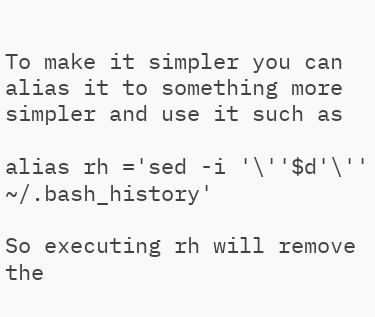To make it simpler you can alias it to something more simpler and use it such as

alias rh ='sed -i '\''$d'\'' ~/.bash_history'

So executing rh will remove the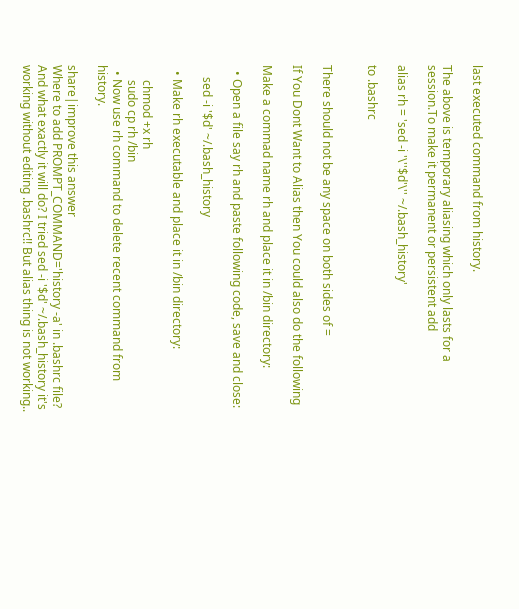last executed command from history.

The above is temporary aliasing which only lasts for a session.To make it permanent or persistent add

alias rh = 'sed -i '\''$d'\'' ~/.bash_history'

to .bashrc


There should not be any space on both sides of =

If You Dont Want to Alias then You could also do the following

Make a commad name rh and place it in /bin directory:

  • Open a file say rh and paste following code, save and close:

    sed -i '$d' ~/.bash_history

  • Make rh executable and place it in /bin directory:

     chmod +x rh
     sudo cp rh /bin
  • Now use rh command to delete recent command from history.

share|improve this answer
Where to add PROMPT_COMMAND='history -a' in .bashrc file? And what exactly it will do? I tried sed -i '$d' ~/.bash_history it's working without editing .bashrc!! But alias thing is not working..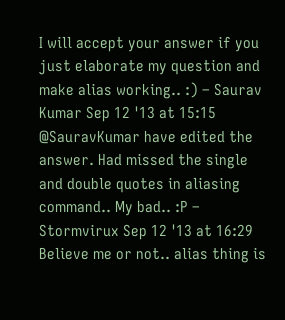I will accept your answer if you just elaborate my question and make alias working.. :) – Saurav Kumar Sep 12 '13 at 15:15
@SauravKumar have edited the answer. Had missed the single and double quotes in aliasing command.. My bad.. :P – Stormvirux Sep 12 '13 at 16:29
Believe me or not.. alias thing is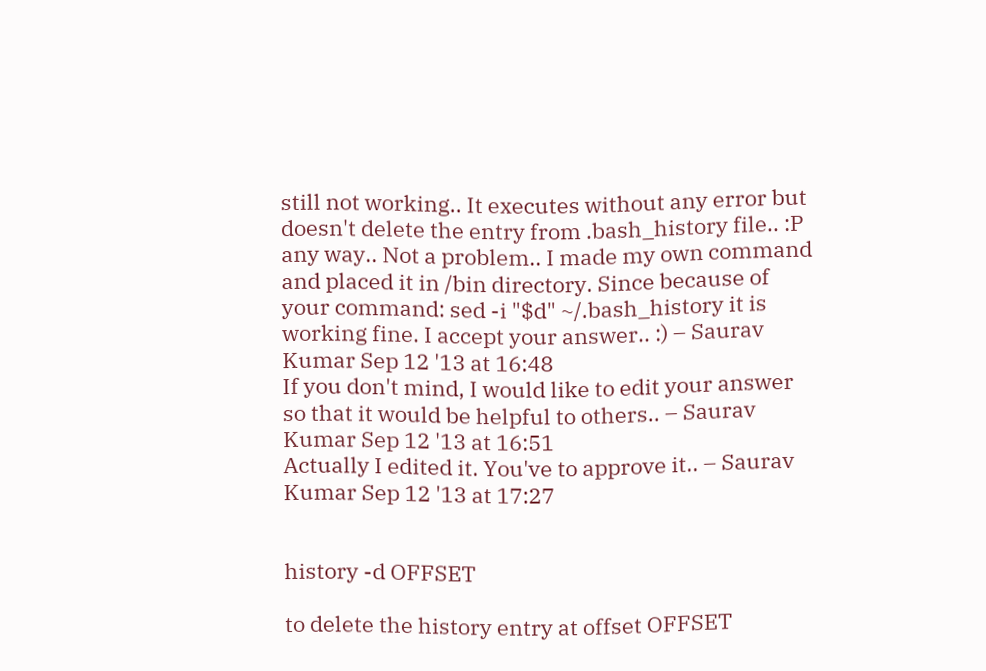still not working.. It executes without any error but doesn't delete the entry from .bash_history file.. :P any way.. Not a problem.. I made my own command and placed it in /bin directory. Since because of your command: sed -i "$d" ~/.bash_history it is working fine. I accept your answer.. :) – Saurav Kumar Sep 12 '13 at 16:48
If you don't mind, I would like to edit your answer so that it would be helpful to others.. – Saurav Kumar Sep 12 '13 at 16:51
Actually I edited it. You've to approve it.. – Saurav Kumar Sep 12 '13 at 17:27


history -d OFFSET

to delete the history entry at offset OFFSET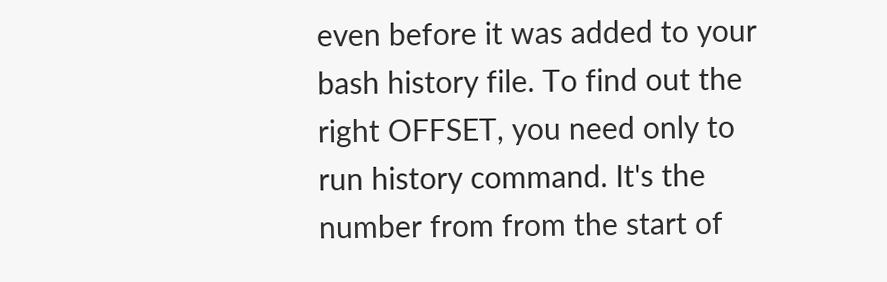even before it was added to your bash history file. To find out the right OFFSET, you need only to run history command. It's the number from from the start of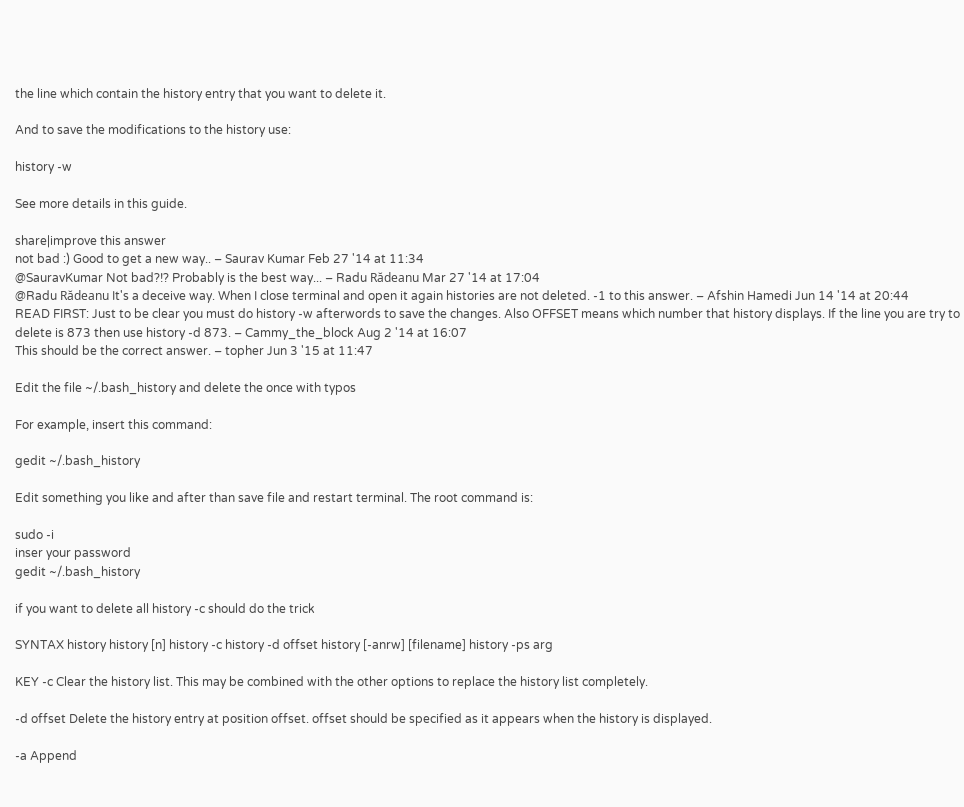the line which contain the history entry that you want to delete it.

And to save the modifications to the history use:

history -w

See more details in this guide.

share|improve this answer
not bad :) Good to get a new way.. – Saurav Kumar Feb 27 '14 at 11:34
@SauravKumar Not bad?!? Probably is the best way... – Radu Rădeanu Mar 27 '14 at 17:04
@Radu Rădeanu It's a deceive way. When I close terminal and open it again histories are not deleted. -1 to this answer. – Afshin Hamedi Jun 14 '14 at 20:44
READ FIRST: Just to be clear you must do history -w afterwords to save the changes. Also OFFSET means which number that history displays. If the line you are try to delete is 873 then use history -d 873. – Cammy_the_block Aug 2 '14 at 16:07
This should be the correct answer. – topher Jun 3 '15 at 11:47

Edit the file ~/.bash_history and delete the once with typos

For example, insert this command:

gedit ~/.bash_history

Edit something you like and after than save file and restart terminal. The root command is:

sudo -i
inser your password
gedit ~/.bash_history

if you want to delete all history -c should do the trick

SYNTAX history history [n] history -c history -d offset history [-anrw] [filename] history -ps arg

KEY -c Clear the history list. This may be combined with the other options to replace the history list completely.

-d offset Delete the history entry at position offset. offset should be specified as it appears when the history is displayed.

-a Append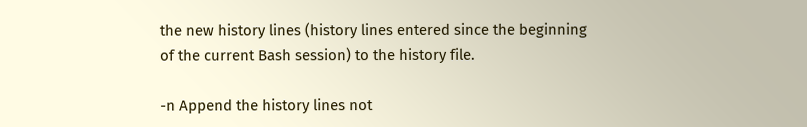the new history lines (history lines entered since the beginning of the current Bash session) to the history file.

-n Append the history lines not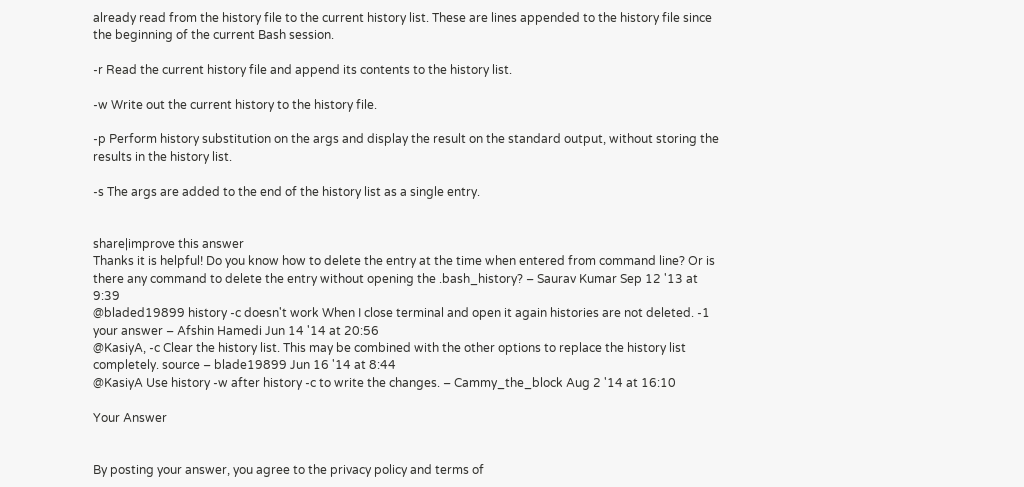already read from the history file to the current history list. These are lines appended to the history file since the beginning of the current Bash session.

-r Read the current history file and append its contents to the history list.

-w Write out the current history to the history file.

-p Perform history substitution on the args and display the result on the standard output, without storing the results in the history list.

-s The args are added to the end of the history list as a single entry.


share|improve this answer
Thanks it is helpful! Do you know how to delete the entry at the time when entered from command line? Or is there any command to delete the entry without opening the .bash_history? – Saurav Kumar Sep 12 '13 at 9:39
@bladed19899 history -c doesn't work When I close terminal and open it again histories are not deleted. -1 your answer – Afshin Hamedi Jun 14 '14 at 20:56
@KasiyA, -c Clear the history list. This may be combined with the other options to replace the history list completely. source – blade19899 Jun 16 '14 at 8:44
@KasiyA Use history -w after history -c to write the changes. – Cammy_the_block Aug 2 '14 at 16:10

Your Answer


By posting your answer, you agree to the privacy policy and terms of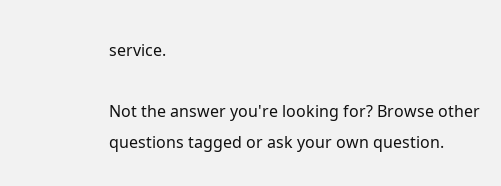service.

Not the answer you're looking for? Browse other questions tagged or ask your own question.